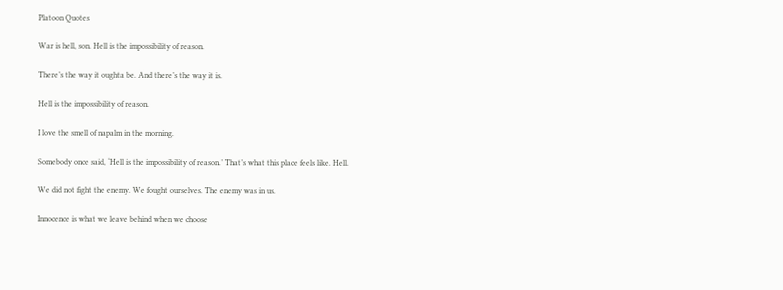Platoon Quotes

War is hell, son. Hell is the impossibility of reason.

There’s the way it oughta be. And there’s the way it is.

Hell is the impossibility of reason.

I love the smell of napalm in the morning.

Somebody once said, ‘Hell is the impossibility of reason.’ That’s what this place feels like. Hell.

We did not fight the enemy. We fought ourselves. The enemy was in us.

Innocence is what we leave behind when we choose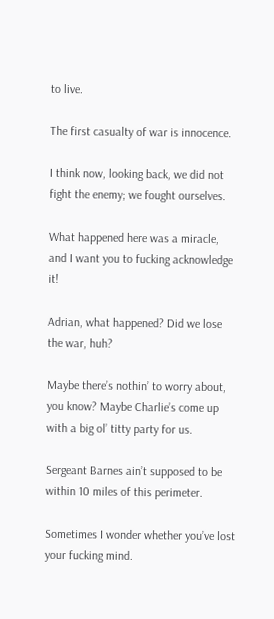to live.

The first casualty of war is innocence.

I think now, looking back, we did not fight the enemy; we fought ourselves.

What happened here was a miracle, and I want you to fucking acknowledge it!

Adrian, what happened? Did we lose the war, huh?

Maybe there’s nothin’ to worry about, you know? Maybe Charlie’s come up with a big ol’ titty party for us.

Sergeant Barnes ain’t supposed to be within 10 miles of this perimeter.

Sometimes I wonder whether you’ve lost your fucking mind.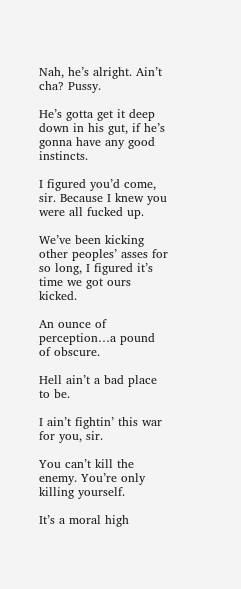Nah, he’s alright. Ain’t cha? Pussy.

He’s gotta get it deep down in his gut, if he’s gonna have any good instincts.

I figured you’d come, sir. Because I knew you were all fucked up.

We’ve been kicking other peoples’ asses for so long, I figured it’s time we got ours kicked.

An ounce of perception…a pound of obscure.

Hell ain’t a bad place to be.

I ain’t fightin’ this war for you, sir.

You can’t kill the enemy. You’re only killing yourself.

It’s a moral high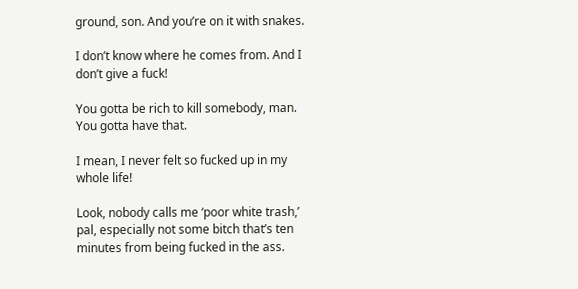ground, son. And you’re on it with snakes.

I don’t know where he comes from. And I don’t give a fuck!

You gotta be rich to kill somebody, man. You gotta have that.

I mean, I never felt so fucked up in my whole life!

Look, nobody calls me ‘poor white trash,’ pal, especially not some bitch that’s ten minutes from being fucked in the ass.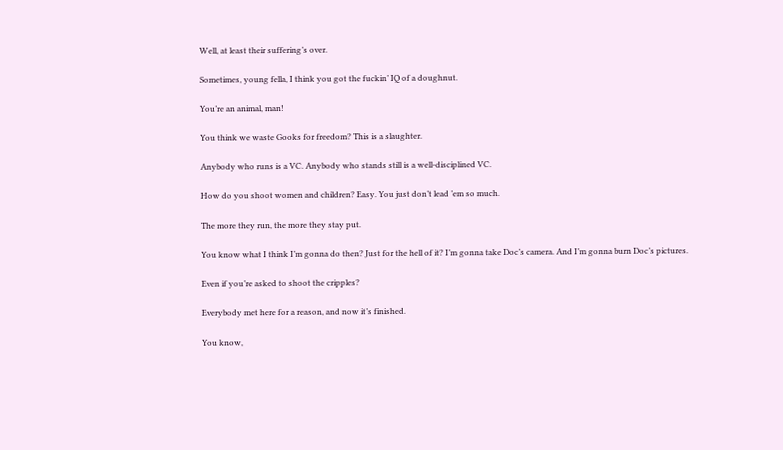Well, at least their suffering’s over.

Sometimes, young fella, I think you got the fuckin’ IQ of a doughnut.

You’re an animal, man!

You think we waste Gooks for freedom? This is a slaughter.

Anybody who runs is a VC. Anybody who stands still is a well-disciplined VC.

How do you shoot women and children? Easy. You just don’t lead ’em so much.

The more they run, the more they stay put.

You know what I think I’m gonna do then? Just for the hell of it? I’m gonna take Doc’s camera. And I’m gonna burn Doc’s pictures.

Even if you’re asked to shoot the cripples?

Everybody met here for a reason, and now it’s finished.

You know,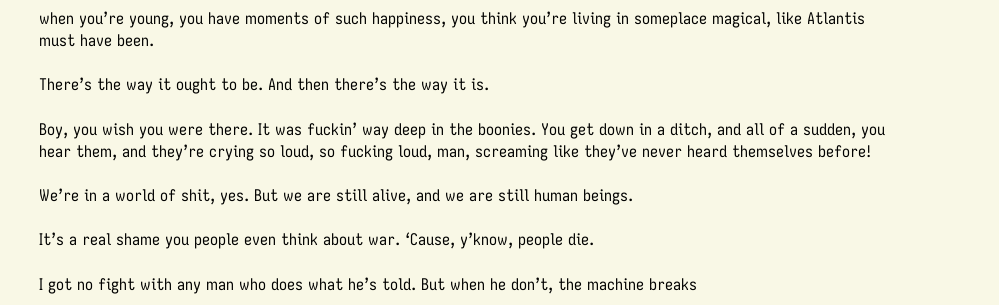when you’re young, you have moments of such happiness, you think you’re living in someplace magical, like Atlantis must have been.

There’s the way it ought to be. And then there’s the way it is.

Boy, you wish you were there. It was fuckin’ way deep in the boonies. You get down in a ditch, and all of a sudden, you hear them, and they’re crying so loud, so fucking loud, man, screaming like they’ve never heard themselves before!

We’re in a world of shit, yes. But we are still alive, and we are still human beings.

It’s a real shame you people even think about war. ‘Cause, y’know, people die.

I got no fight with any man who does what he’s told. But when he don’t, the machine breaks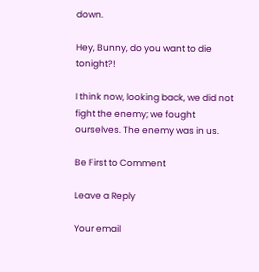down.

Hey, Bunny, do you want to die tonight?!

I think now, looking back, we did not fight the enemy; we fought ourselves. The enemy was in us.

Be First to Comment

Leave a Reply

Your email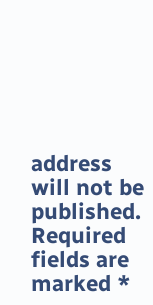address will not be published. Required fields are marked *